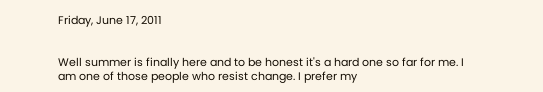Friday, June 17, 2011


Well summer is finally here and to be honest it's a hard one so far for me. I am one of those people who resist change. I prefer my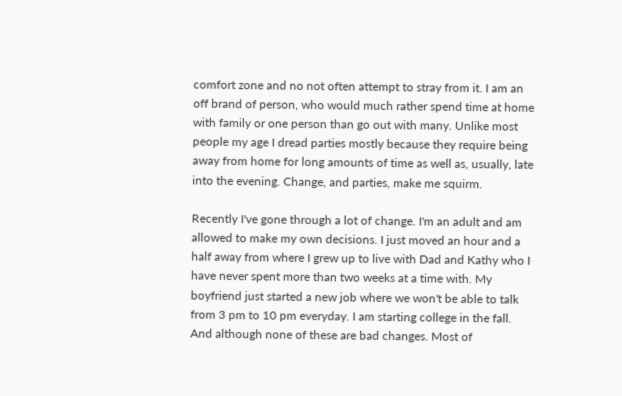comfort zone and no not often attempt to stray from it. I am an off brand of person, who would much rather spend time at home with family or one person than go out with many. Unlike most people my age I dread parties mostly because they require being away from home for long amounts of time as well as, usually, late into the evening. Change, and parties, make me squirm.

Recently I've gone through a lot of change. I'm an adult and am allowed to make my own decisions. I just moved an hour and a half away from where I grew up to live with Dad and Kathy who I have never spent more than two weeks at a time with. My boyfriend just started a new job where we won't be able to talk from 3 pm to 10 pm everyday. I am starting college in the fall. And although none of these are bad changes. Most of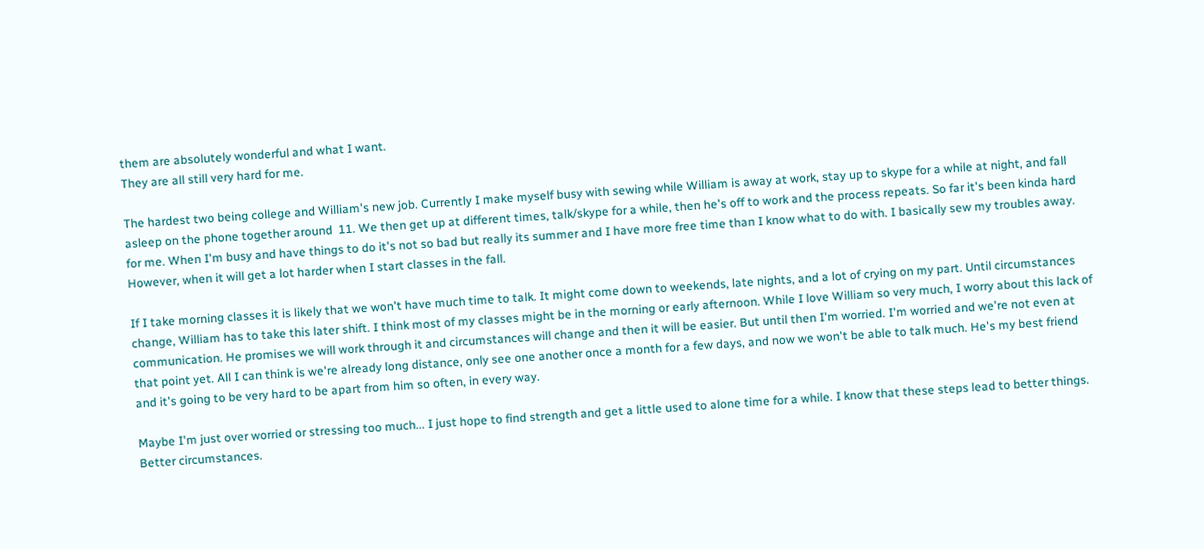them are absolutely wonderful and what I want.
They are all still very hard for me.

The hardest two being college and William's new job. Currently I make myself busy with sewing while William is away at work, stay up to skype for a while at night, and fall asleep on the phone together around  11. We then get up at different times, talk/skype for a while, then he's off to work and the process repeats. So far it's been kinda hard for me. When I'm busy and have things to do it's not so bad but really its summer and I have more free time than I know what to do with. I basically sew my troubles away.
However, when it will get a lot harder when I start classes in the fall.

If I take morning classes it is likely that we won't have much time to talk. It might come down to weekends, late nights, and a lot of crying on my part. Until circumstances change, William has to take this later shift. I think most of my classes might be in the morning or early afternoon. While I love William so very much, I worry about this lack of communication. He promises we will work through it and circumstances will change and then it will be easier. But until then I'm worried. I'm worried and we're not even at that point yet. All I can think is we're already long distance, only see one another once a month for a few days, and now we won't be able to talk much. He's my best friend and it's going to be very hard to be apart from him so often, in every way.

Maybe I'm just over worried or stressing too much... I just hope to find strength and get a little used to alone time for a while. I know that these steps lead to better things. Better circumstances.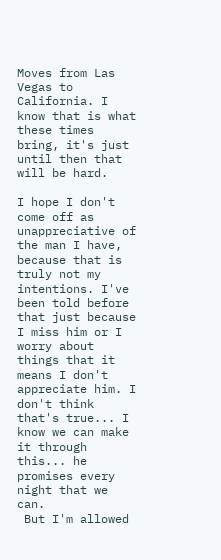Moves from Las Vegas to California. I know that is what these times bring, it's just until then that will be hard.

I hope I don't come off as unappreciative of the man I have, because that is truly not my intentions. I've been told before that just because I miss him or I worry about things that it means I don't appreciate him. I don't think that's true... I know we can make it through this... he promises every night that we can.
 But I'm allowed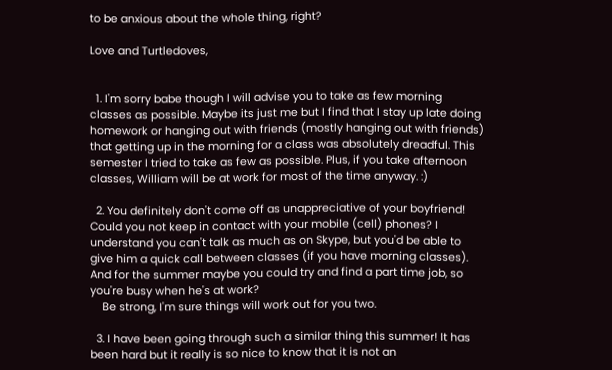to be anxious about the whole thing, right?

Love and Turtledoves,


  1. I'm sorry babe though I will advise you to take as few morning classes as possible. Maybe its just me but I find that I stay up late doing homework or hanging out with friends (mostly hanging out with friends) that getting up in the morning for a class was absolutely dreadful. This semester I tried to take as few as possible. Plus, if you take afternoon classes, William will be at work for most of the time anyway. :)

  2. You definitely don't come off as unappreciative of your boyfriend! Could you not keep in contact with your mobile (cell) phones? I understand you can't talk as much as on Skype, but you'd be able to give him a quick call between classes (if you have morning classes). And for the summer maybe you could try and find a part time job, so you're busy when he's at work?
    Be strong, I'm sure things will work out for you two.

  3. I have been going through such a similar thing this summer! It has been hard but it really is so nice to know that it is not an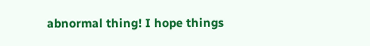abnormal thing! I hope things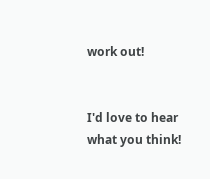work out!


I'd love to hear what you think!